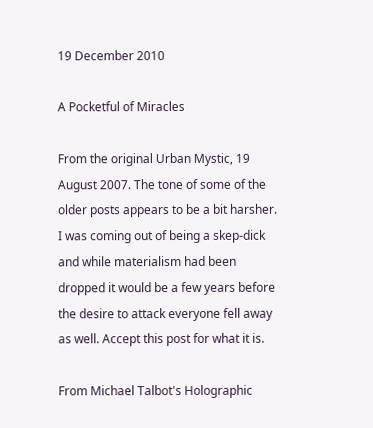19 December 2010

A Pocketful of Miracles

From the original Urban Mystic, 19 August 2007. The tone of some of the older posts appears to be a bit harsher. I was coming out of being a skep-dick and while materialism had been dropped it would be a few years before the desire to attack everyone fell away as well. Accept this post for what it is.

From Michael Talbot's Holographic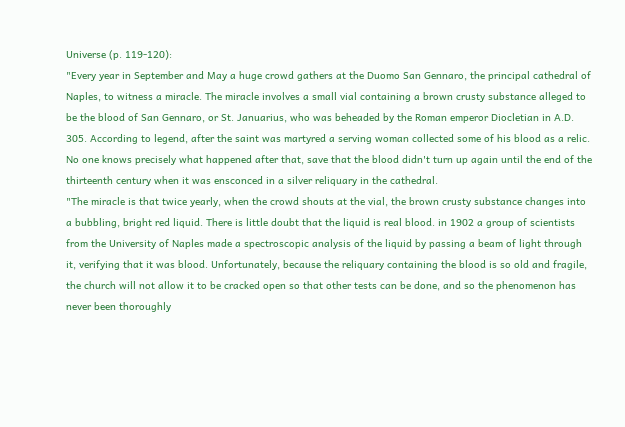Universe (p. 119-120):
"Every year in September and May a huge crowd gathers at the Duomo San Gennaro, the principal cathedral of Naples, to witness a miracle. The miracle involves a small vial containing a brown crusty substance alleged to be the blood of San Gennaro, or St. Januarius, who was beheaded by the Roman emperor Diocletian in A.D. 305. According to legend, after the saint was martyred a serving woman collected some of his blood as a relic. No one knows precisely what happened after that, save that the blood didn't turn up again until the end of the thirteenth century when it was ensconced in a silver reliquary in the cathedral.
"The miracle is that twice yearly, when the crowd shouts at the vial, the brown crusty substance changes into a bubbling, bright red liquid. There is little doubt that the liquid is real blood. in 1902 a group of scientists from the University of Naples made a spectroscopic analysis of the liquid by passing a beam of light through it, verifying that it was blood. Unfortunately, because the reliquary containing the blood is so old and fragile, the church will not allow it to be cracked open so that other tests can be done, and so the phenomenon has never been thoroughly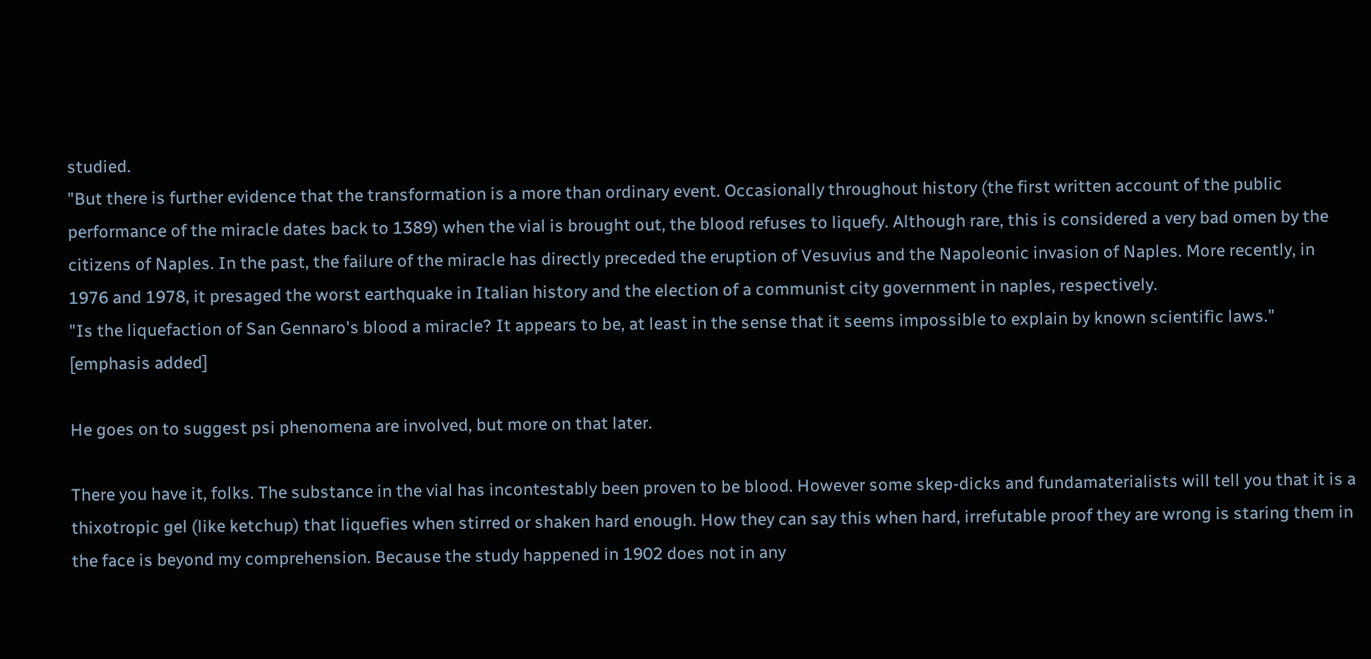studied.
"But there is further evidence that the transformation is a more than ordinary event. Occasionally throughout history (the first written account of the public performance of the miracle dates back to 1389) when the vial is brought out, the blood refuses to liquefy. Although rare, this is considered a very bad omen by the citizens of Naples. In the past, the failure of the miracle has directly preceded the eruption of Vesuvius and the Napoleonic invasion of Naples. More recently, in 1976 and 1978, it presaged the worst earthquake in Italian history and the election of a communist city government in naples, respectively.
"Is the liquefaction of San Gennaro's blood a miracle? It appears to be, at least in the sense that it seems impossible to explain by known scientific laws." [emphasis added]

He goes on to suggest psi phenomena are involved, but more on that later.

There you have it, folks. The substance in the vial has incontestably been proven to be blood. However some skep-dicks and fundamaterialists will tell you that it is a thixotropic gel (like ketchup) that liquefies when stirred or shaken hard enough. How they can say this when hard, irrefutable proof they are wrong is staring them in the face is beyond my comprehension. Because the study happened in 1902 does not in any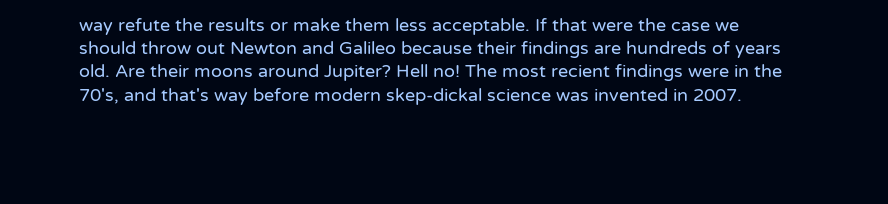way refute the results or make them less acceptable. If that were the case we should throw out Newton and Galileo because their findings are hundreds of years old. Are their moons around Jupiter? Hell no! The most recient findings were in the 70's, and that's way before modern skep-dickal science was invented in 2007.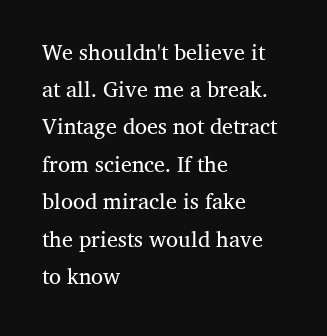We shouldn't believe it at all. Give me a break. Vintage does not detract from science. If the blood miracle is fake the priests would have to know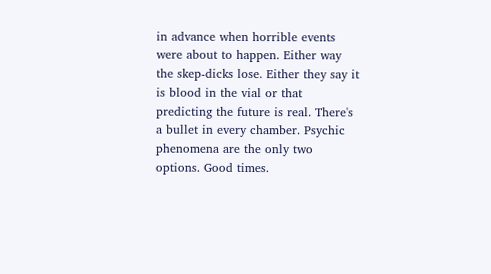in advance when horrible events were about to happen. Either way the skep-dicks lose. Either they say it is blood in the vial or that predicting the future is real. There's a bullet in every chamber. Psychic phenomena are the only two options. Good times.